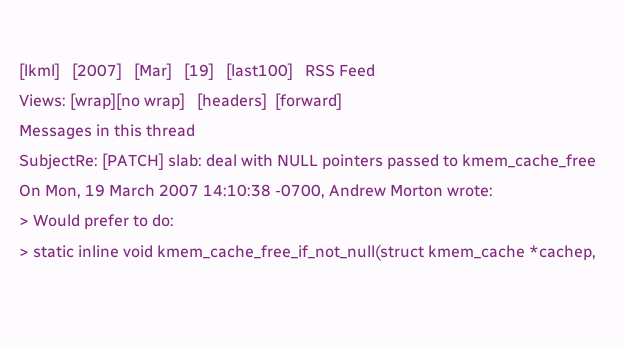[lkml]   [2007]   [Mar]   [19]   [last100]   RSS Feed
Views: [wrap][no wrap]   [headers]  [forward]
Messages in this thread
SubjectRe: [PATCH] slab: deal with NULL pointers passed to kmem_cache_free
On Mon, 19 March 2007 14:10:38 -0700, Andrew Morton wrote:
> Would prefer to do:
> static inline void kmem_cache_free_if_not_null(struct kmem_cache *cachep,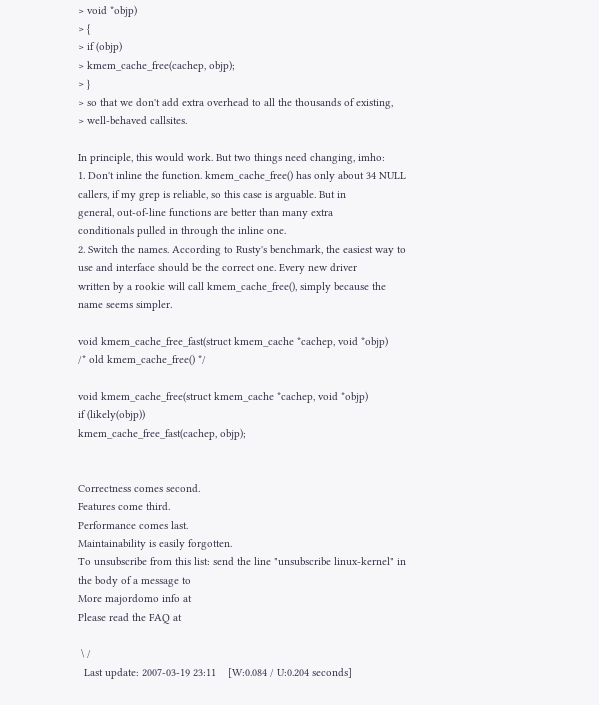> void *objp)
> {
> if (objp)
> kmem_cache_free(cachep, objp);
> }
> so that we don't add extra overhead to all the thousands of existing,
> well-behaved callsites.

In principle, this would work. But two things need changing, imho:
1. Don't inline the function. kmem_cache_free() has only about 34 NULL
callers, if my grep is reliable, so this case is arguable. But in
general, out-of-line functions are better than many extra
conditionals pulled in through the inline one.
2. Switch the names. According to Rusty's benchmark, the easiest way to
use and interface should be the correct one. Every new driver
written by a rookie will call kmem_cache_free(), simply because the
name seems simpler.

void kmem_cache_free_fast(struct kmem_cache *cachep, void *objp)
/* old kmem_cache_free() */

void kmem_cache_free(struct kmem_cache *cachep, void *objp)
if (likely(objp))
kmem_cache_free_fast(cachep, objp);


Correctness comes second.
Features come third.
Performance comes last.
Maintainability is easily forgotten.
To unsubscribe from this list: send the line "unsubscribe linux-kernel" in
the body of a message to
More majordomo info at
Please read the FAQ at

 \ /
  Last update: 2007-03-19 23:11    [W:0.084 / U:0.204 seconds]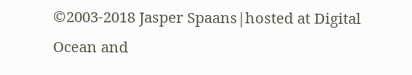©2003-2018 Jasper Spaans|hosted at Digital Ocean and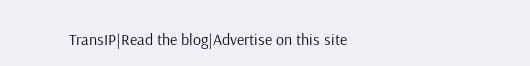TransIP|Read the blog|Advertise on this site